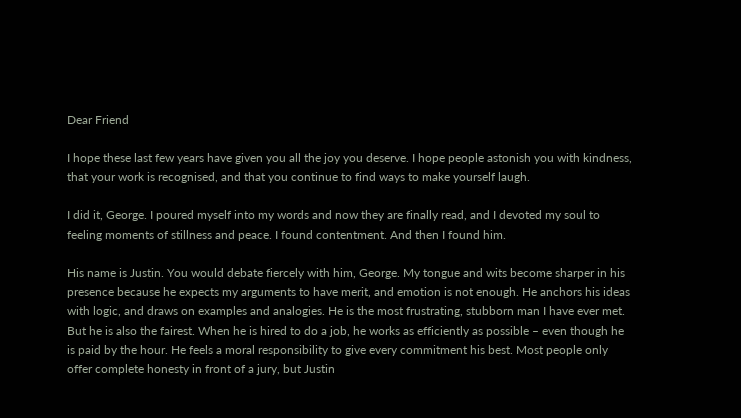Dear Friend

I hope these last few years have given you all the joy you deserve. I hope people astonish you with kindness, that your work is recognised, and that you continue to find ways to make yourself laugh.

I did it, George. I poured myself into my words and now they are finally read, and I devoted my soul to feeling moments of stillness and peace. I found contentment. And then I found him.

His name is Justin. You would debate fiercely with him, George. My tongue and wits become sharper in his presence because he expects my arguments to have merit, and emotion is not enough. He anchors his ideas with logic, and draws on examples and analogies. He is the most frustrating, stubborn man I have ever met. But he is also the fairest. When he is hired to do a job, he works as efficiently as possible – even though he is paid by the hour. He feels a moral responsibility to give every commitment his best. Most people only offer complete honesty in front of a jury, but Justin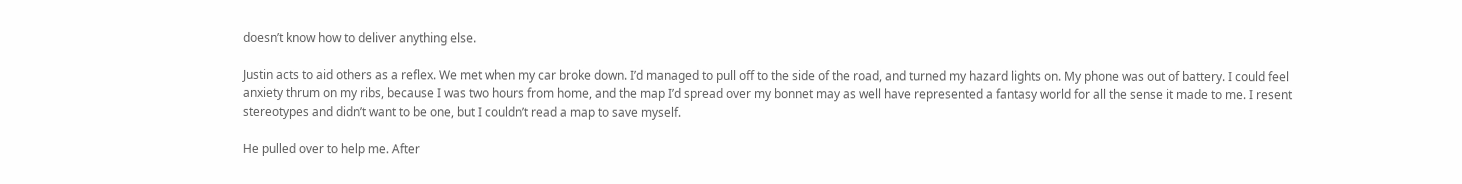doesn’t know how to deliver anything else.

Justin acts to aid others as a reflex. We met when my car broke down. I’d managed to pull off to the side of the road, and turned my hazard lights on. My phone was out of battery. I could feel anxiety thrum on my ribs, because I was two hours from home, and the map I’d spread over my bonnet may as well have represented a fantasy world for all the sense it made to me. I resent stereotypes and didn’t want to be one, but I couldn’t read a map to save myself.

He pulled over to help me. After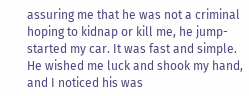assuring me that he was not a criminal hoping to kidnap or kill me, he jump-started my car. It was fast and simple. He wished me luck and shook my hand, and I noticed his was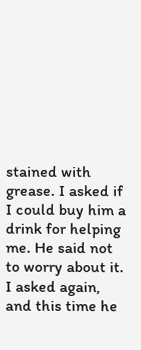stained with grease. I asked if I could buy him a drink for helping me. He said not to worry about it. I asked again, and this time he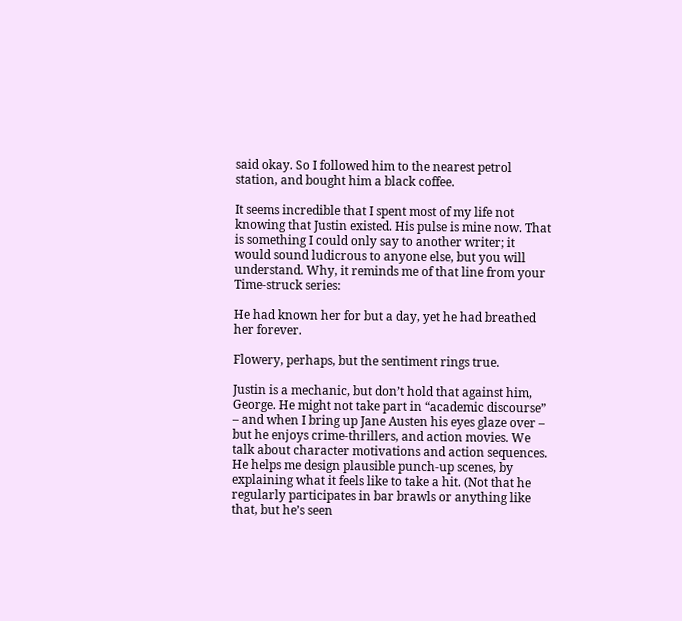said okay. So I followed him to the nearest petrol station, and bought him a black coffee.

It seems incredible that I spent most of my life not knowing that Justin existed. His pulse is mine now. That is something I could only say to another writer; it would sound ludicrous to anyone else, but you will understand. Why, it reminds me of that line from your Time-struck series:

He had known her for but a day, yet he had breathed her forever.

Flowery, perhaps, but the sentiment rings true.

Justin is a mechanic, but don’t hold that against him, George. He might not take part in “academic discourse” – and when I bring up Jane Austen his eyes glaze over – but he enjoys crime-thrillers, and action movies. We talk about character motivations and action sequences. He helps me design plausible punch-up scenes, by explaining what it feels like to take a hit. (Not that he regularly participates in bar brawls or anything like that, but he’s seen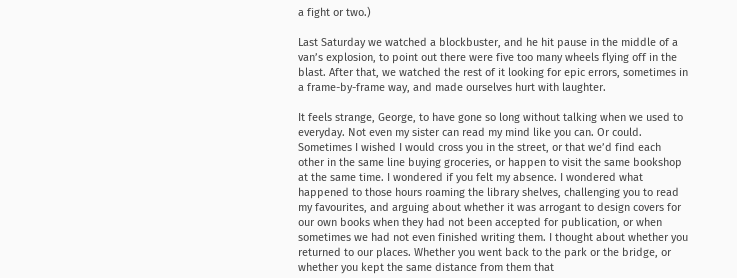a fight or two.)

Last Saturday we watched a blockbuster, and he hit pause in the middle of a van’s explosion, to point out there were five too many wheels flying off in the blast. After that, we watched the rest of it looking for epic errors, sometimes in a frame-by-frame way, and made ourselves hurt with laughter.

It feels strange, George, to have gone so long without talking when we used to everyday. Not even my sister can read my mind like you can. Or could. Sometimes I wished I would cross you in the street, or that we’d find each other in the same line buying groceries, or happen to visit the same bookshop at the same time. I wondered if you felt my absence. I wondered what happened to those hours roaming the library shelves, challenging you to read my favourites, and arguing about whether it was arrogant to design covers for our own books when they had not been accepted for publication, or when sometimes we had not even finished writing them. I thought about whether you returned to our places. Whether you went back to the park or the bridge, or whether you kept the same distance from them that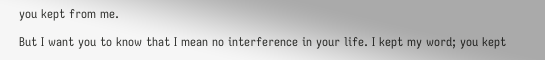you kept from me.

But I want you to know that I mean no interference in your life. I kept my word; you kept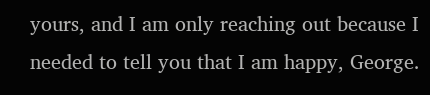yours, and I am only reaching out because I needed to tell you that I am happy, George.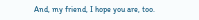And, my friend, I hope you are, too.